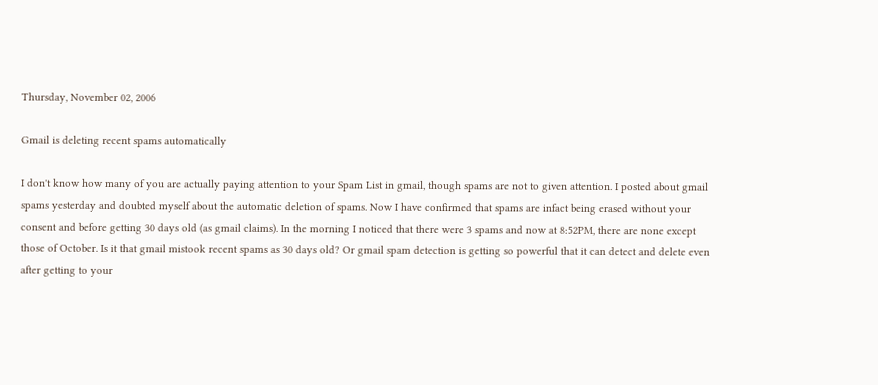Thursday, November 02, 2006

Gmail is deleting recent spams automatically

I don't know how many of you are actually paying attention to your Spam List in gmail, though spams are not to given attention. I posted about gmail spams yesterday and doubted myself about the automatic deletion of spams. Now I have confirmed that spams are infact being erased without your consent and before getting 30 days old (as gmail claims). In the morning I noticed that there were 3 spams and now at 8:52PM, there are none except those of October. Is it that gmail mistook recent spams as 30 days old? Or gmail spam detection is getting so powerful that it can detect and delete even after getting to your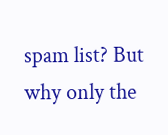spam list? But why only the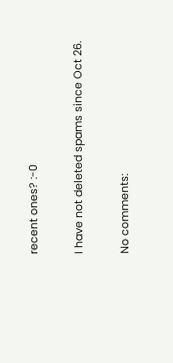recent ones? :-0

I have not deleted spams since Oct 26.

No comments: